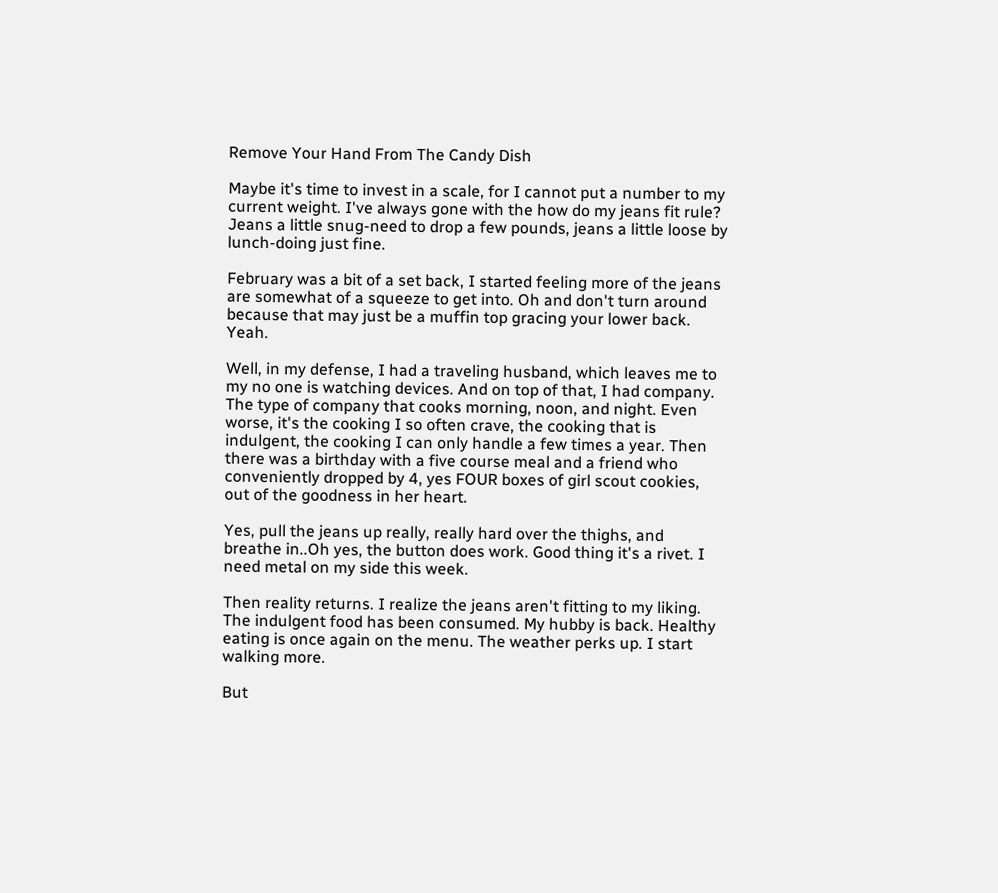Remove Your Hand From The Candy Dish

Maybe it's time to invest in a scale, for I cannot put a number to my current weight. I've always gone with the how do my jeans fit rule? Jeans a little snug-need to drop a few pounds, jeans a little loose by lunch-doing just fine.

February was a bit of a set back, I started feeling more of the jeans are somewhat of a squeeze to get into. Oh and don't turn around because that may just be a muffin top gracing your lower back. Yeah.

Well, in my defense, I had a traveling husband, which leaves me to my no one is watching devices. And on top of that, I had company. The type of company that cooks morning, noon, and night. Even worse, it's the cooking I so often crave, the cooking that is indulgent, the cooking I can only handle a few times a year. Then there was a birthday with a five course meal and a friend who conveniently dropped by 4, yes FOUR boxes of girl scout cookies, out of the goodness in her heart.

Yes, pull the jeans up really, really hard over the thighs, and breathe in..Oh yes, the button does work. Good thing it's a rivet. I need metal on my side this week.

Then reality returns. I realize the jeans aren't fitting to my liking. The indulgent food has been consumed. My hubby is back. Healthy eating is once again on the menu. The weather perks up. I start walking more.

But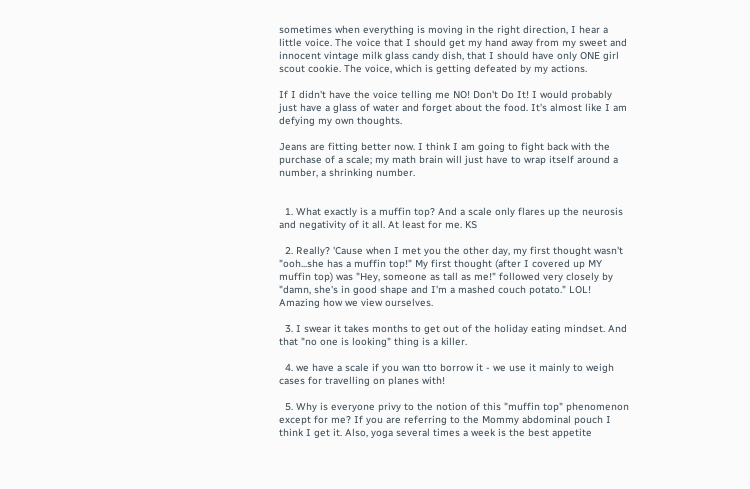sometimes when everything is moving in the right direction, I hear a little voice. The voice that I should get my hand away from my sweet and innocent vintage milk glass candy dish, that I should have only ONE girl scout cookie. The voice, which is getting defeated by my actions.

If I didn't have the voice telling me NO! Don't Do It! I would probably just have a glass of water and forget about the food. It's almost like I am defying my own thoughts.

Jeans are fitting better now. I think I am going to fight back with the purchase of a scale; my math brain will just have to wrap itself around a number, a shrinking number.


  1. What exactly is a muffin top? And a scale only flares up the neurosis and negativity of it all. At least for me. KS

  2. Really? 'Cause when I met you the other day, my first thought wasn't "ooh...she has a muffin top!" My first thought (after I covered up MY muffin top) was "Hey, someone as tall as me!" followed very closely by "damn, she's in good shape and I'm a mashed couch potato." LOL! Amazing how we view ourselves.

  3. I swear it takes months to get out of the holiday eating mindset. And that "no one is looking" thing is a killer.

  4. we have a scale if you wan tto borrow it - we use it mainly to weigh cases for travelling on planes with!

  5. Why is everyone privy to the notion of this "muffin top" phenomenon except for me? If you are referring to the Mommy abdominal pouch I think I get it. Also, yoga several times a week is the best appetite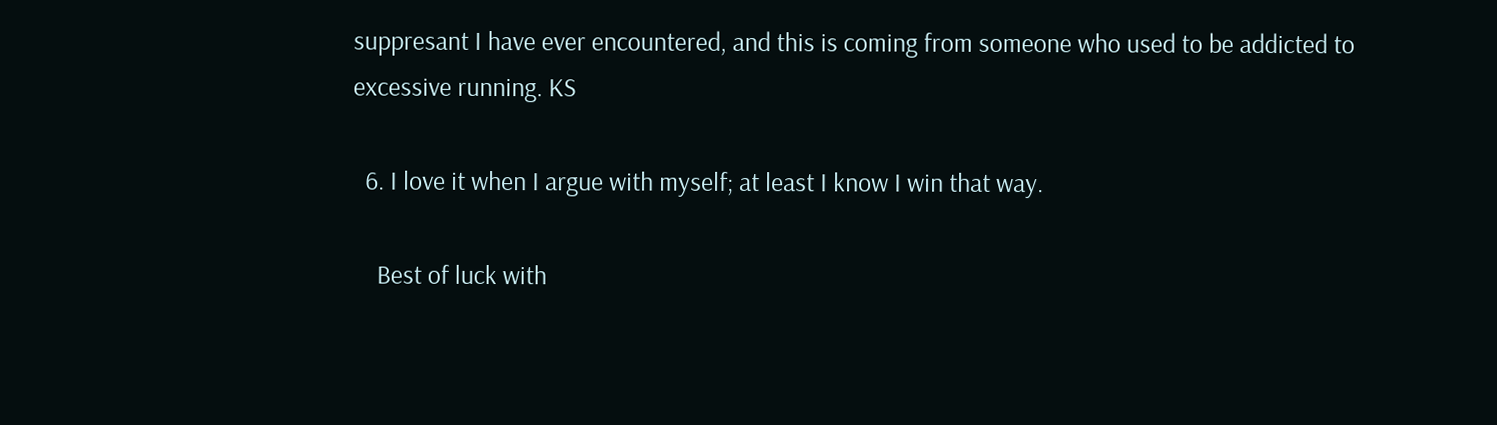suppresant I have ever encountered, and this is coming from someone who used to be addicted to excessive running. KS

  6. I love it when I argue with myself; at least I know I win that way.

    Best of luck with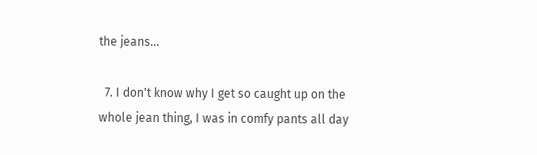the jeans...

  7. I don't know why I get so caught up on the whole jean thing, I was in comfy pants all day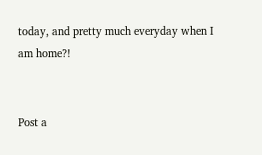today, and pretty much everyday when I am home?!


Post a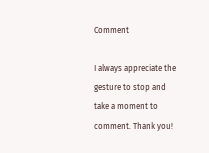Comment

I always appreciate the gesture to stop and take a moment to comment. Thank you!